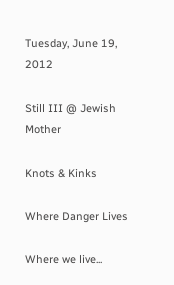Tuesday, June 19, 2012

Still III @ Jewish Mother

Knots & Kinks

Where Danger Lives

Where we live...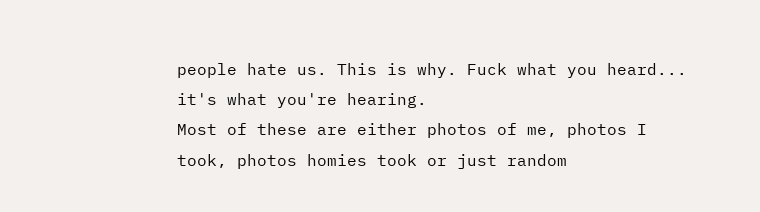people hate us. This is why. Fuck what you heard... it's what you're hearing.
Most of these are either photos of me, photos I took, photos homies took or just random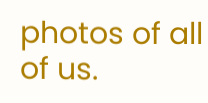photos of all of us.